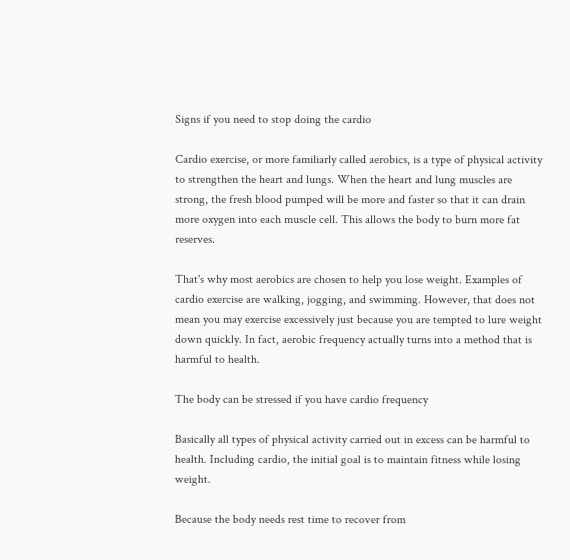Signs if you need to stop doing the cardio

Cardio exercise, or more familiarly called aerobics, is a type of physical activity to strengthen the heart and lungs. When the heart and lung muscles are strong, the fresh blood pumped will be more and faster so that it can drain more oxygen into each muscle cell. This allows the body to burn more fat reserves.

That's why most aerobics are chosen to help you lose weight. Examples of cardio exercise are walking, jogging, and swimming. However, that does not mean you may exercise excessively just because you are tempted to lure weight down quickly. In fact, aerobic frequency actually turns into a method that is harmful to health.

The body can be stressed if you have cardio frequency

Basically all types of physical activity carried out in excess can be harmful to health. Including cardio, the initial goal is to maintain fitness while losing weight.

Because the body needs rest time to recover from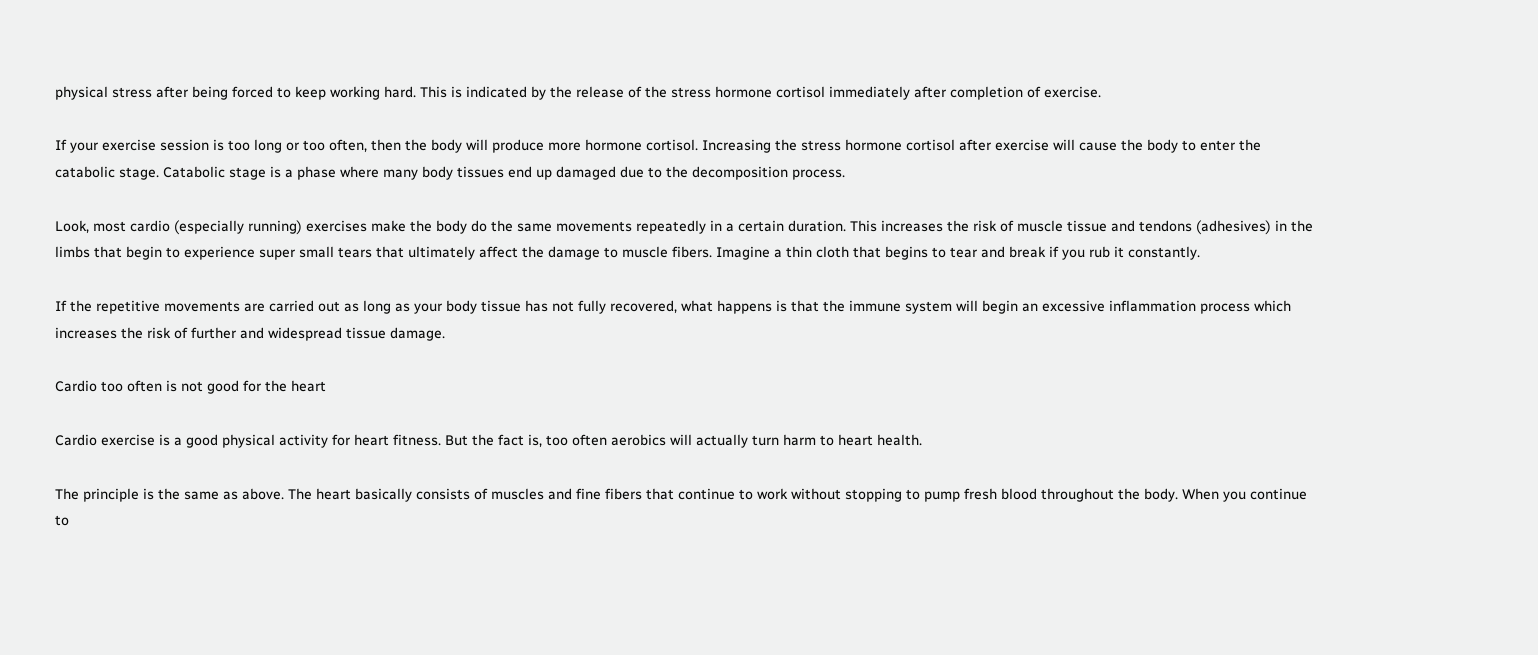physical stress after being forced to keep working hard. This is indicated by the release of the stress hormone cortisol immediately after completion of exercise.

If your exercise session is too long or too often, then the body will produce more hormone cortisol. Increasing the stress hormone cortisol after exercise will cause the body to enter the catabolic stage. Catabolic stage is a phase where many body tissues end up damaged due to the decomposition process.

Look, most cardio (especially running) exercises make the body do the same movements repeatedly in a certain duration. This increases the risk of muscle tissue and tendons (adhesives) in the limbs that begin to experience super small tears that ultimately affect the damage to muscle fibers. Imagine a thin cloth that begins to tear and break if you rub it constantly.

If the repetitive movements are carried out as long as your body tissue has not fully recovered, what happens is that the immune system will begin an excessive inflammation process which increases the risk of further and widespread tissue damage.

Cardio too often is not good for the heart

Cardio exercise is a good physical activity for heart fitness. But the fact is, too often aerobics will actually turn harm to heart health.

The principle is the same as above. The heart basically consists of muscles and fine fibers that continue to work without stopping to pump fresh blood throughout the body. When you continue to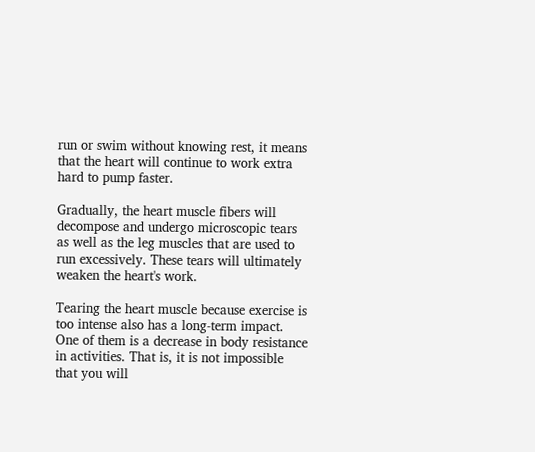run or swim without knowing rest, it means that the heart will continue to work extra hard to pump faster.

Gradually, the heart muscle fibers will decompose and undergo microscopic tears as well as the leg muscles that are used to run excessively. These tears will ultimately weaken the heart's work.

Tearing the heart muscle because exercise is too intense also has a long-term impact. One of them is a decrease in body resistance in activities. That is, it is not impossible that you will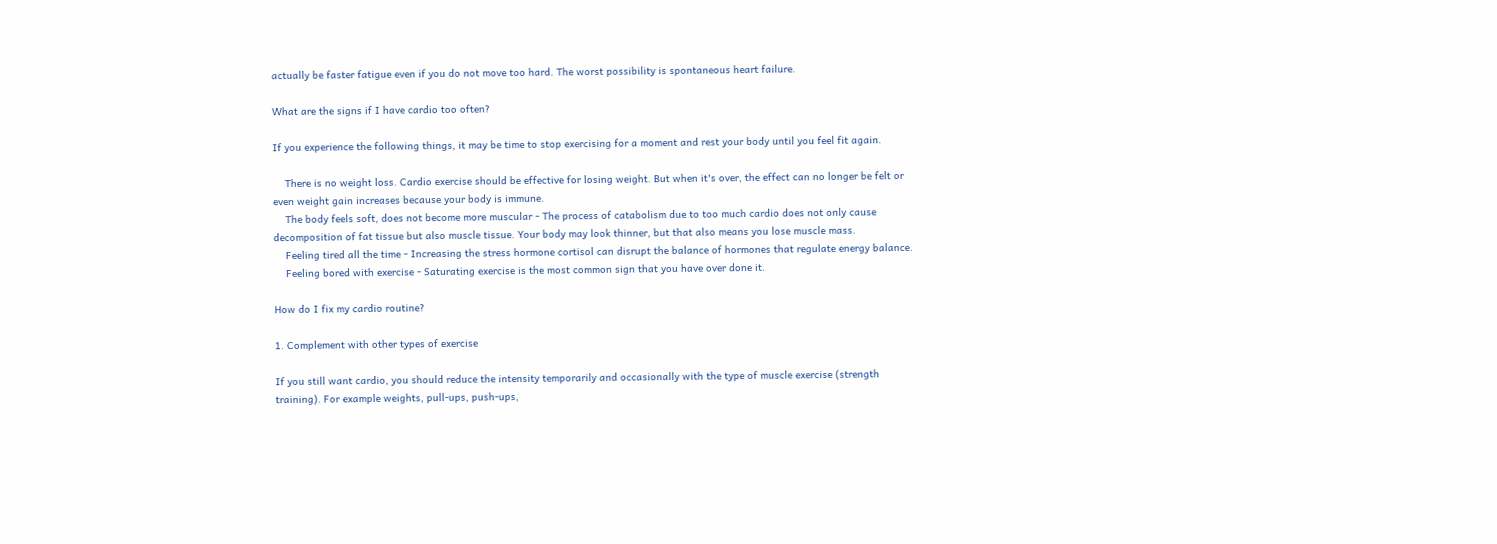actually be faster fatigue even if you do not move too hard. The worst possibility is spontaneous heart failure.

What are the signs if I have cardio too often?

If you experience the following things, it may be time to stop exercising for a moment and rest your body until you feel fit again.

    There is no weight loss. Cardio exercise should be effective for losing weight. But when it's over, the effect can no longer be felt or even weight gain increases because your body is immune.
    The body feels soft, does not become more muscular - The process of catabolism due to too much cardio does not only cause decomposition of fat tissue but also muscle tissue. Your body may look thinner, but that also means you lose muscle mass.
    Feeling tired all the time - Increasing the stress hormone cortisol can disrupt the balance of hormones that regulate energy balance.
    Feeling bored with exercise - Saturating exercise is the most common sign that you have over done it.

How do I fix my cardio routine?

1. Complement with other types of exercise

If you still want cardio, you should reduce the intensity temporarily and occasionally with the type of muscle exercise (strength training). For example weights, pull-ups, push-ups,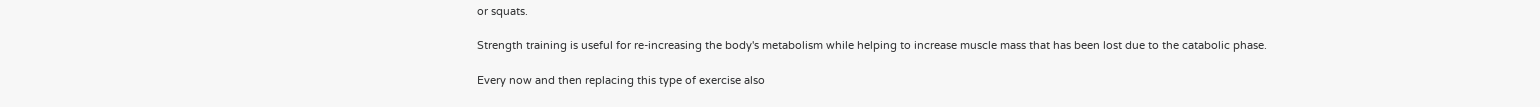or squats.

Strength training is useful for re-increasing the body's metabolism while helping to increase muscle mass that has been lost due to the catabolic phase.

Every now and then replacing this type of exercise also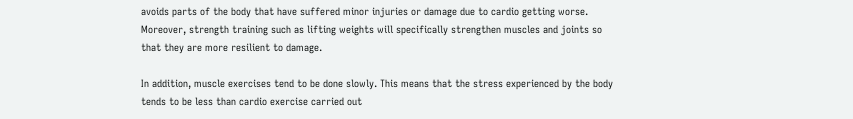avoids parts of the body that have suffered minor injuries or damage due to cardio getting worse. Moreover, strength training such as lifting weights will specifically strengthen muscles and joints so that they are more resilient to damage.

In addition, muscle exercises tend to be done slowly. This means that the stress experienced by the body tends to be less than cardio exercise carried out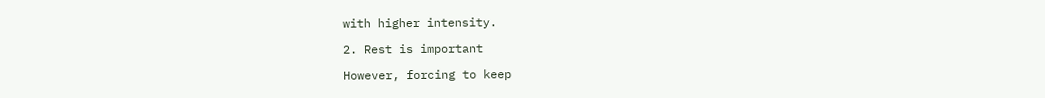with higher intensity.

2. Rest is important

However, forcing to keep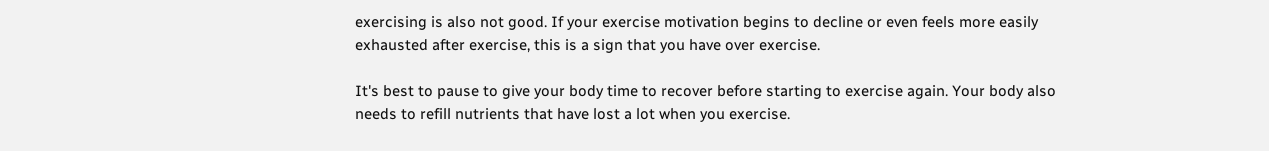exercising is also not good. If your exercise motivation begins to decline or even feels more easily exhausted after exercise, this is a sign that you have over exercise.

It's best to pause to give your body time to recover before starting to exercise again. Your body also needs to refill nutrients that have lost a lot when you exercise.